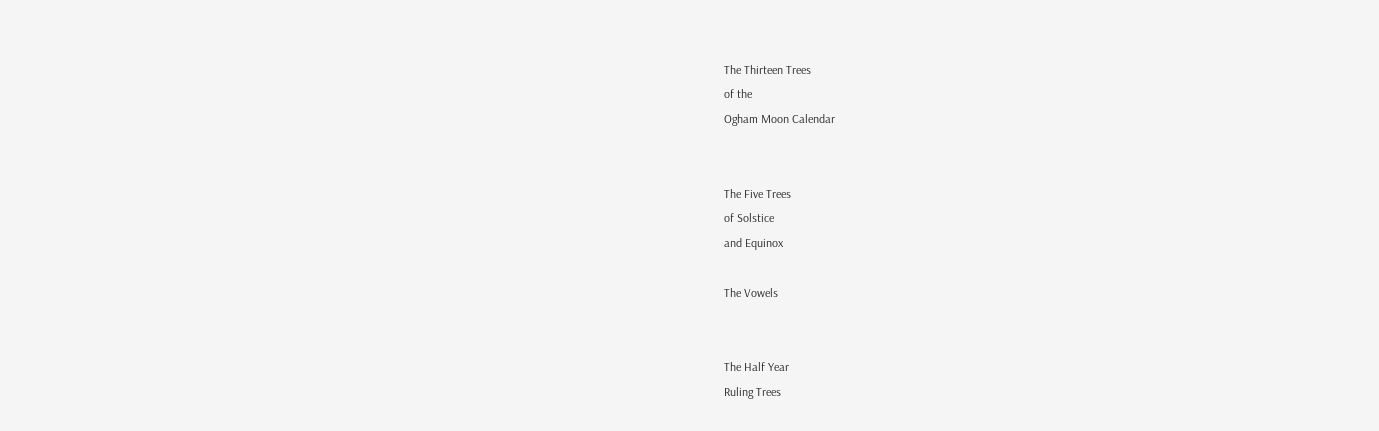The Thirteen Trees
of the
Ogham Moon Calendar


The Five Trees
of Solstice
and Equinox

The Vowels


The Half Year
Ruling Trees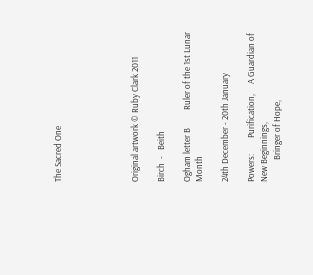The Sacred One





Original artwork © Ruby Clark 2011

Birch  -   Beith

Ogham letter B         Ruler of the 1st Lunar Month

24th December - 20th January

Powers:        Purification,     A Guardian of New Beginnings,
           Bringer of Hope,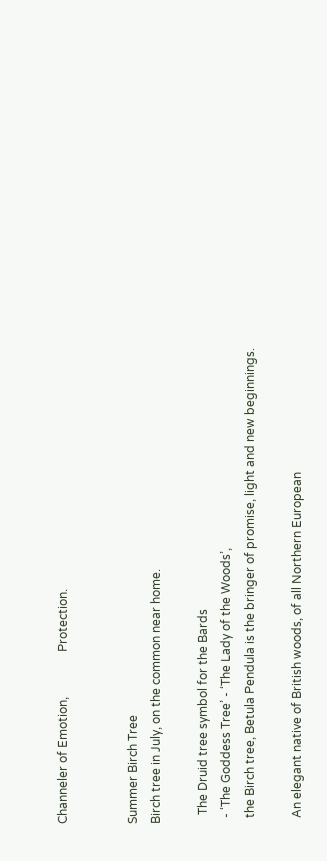Channeler of Emotion,               Protection.


Summer Birch Tree
Birch tree in July, on the common near home.

   The Druid tree symbol for the Bards
  - ‘The Goddess Tree’ - ‘The Lady of the Woods’,
  the Birch tree, Betula Pendula is the bringer of promise, light and new beginnings.

  An elegant native of British woods, of all Northern European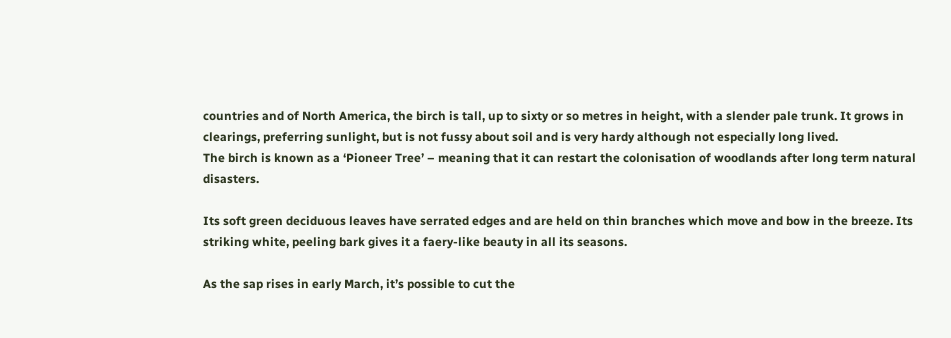countries and of North America, the birch is tall, up to sixty or so metres in height, with a slender pale trunk. It grows in clearings, preferring sunlight, but is not fussy about soil and is very hardy although not especially long lived.
The birch is known as a ‘Pioneer Tree’ – meaning that it can restart the colonisation of woodlands after long term natural disasters.

Its soft green deciduous leaves have serrated edges and are held on thin branches which move and bow in the breeze. Its striking white, peeling bark gives it a faery-like beauty in all its seasons.

As the sap rises in early March, it’s possible to cut the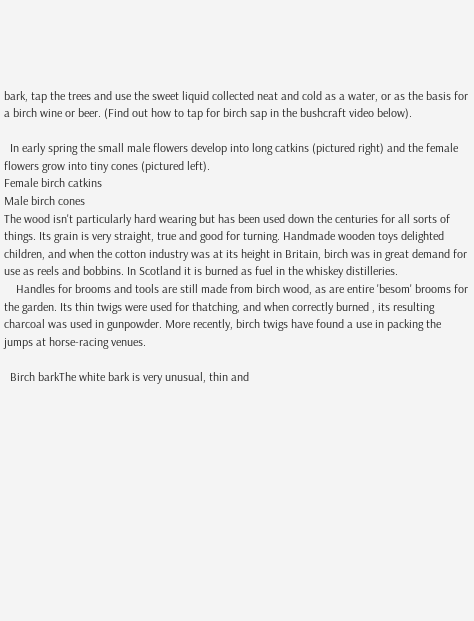bark, tap the trees and use the sweet liquid collected neat and cold as a water, or as the basis for a birch wine or beer. (Find out how to tap for birch sap in the bushcraft video below).

  In early spring the small male flowers develop into long catkins (pictured right) and the female flowers grow into tiny cones (pictured left).
Female birch catkins
Male birch cones
The wood isn't particularly hard wearing but has been used down the centuries for all sorts of things. Its grain is very straight, true and good for turning. Handmade wooden toys delighted children, and when the cotton industry was at its height in Britain, birch was in great demand for use as reels and bobbins. In Scotland it is burned as fuel in the whiskey distilleries.
    Handles for brooms and tools are still made from birch wood, as are entire 'besom' brooms for the garden. Its thin twigs were used for thatching, and when correctly burned , its resulting charcoal was used in gunpowder. More recently, birch twigs have found a use in packing the jumps at horse-racing venues.

  Birch barkThe white bark is very unusual, thin and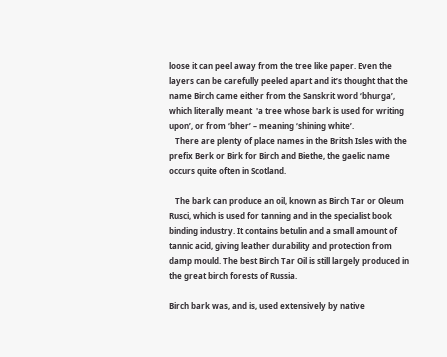loose it can peel away from the tree like paper. Even the layers can be carefully peeled apart and it’s thought that the name Birch came either from the Sanskrit word ‘bhurga’, which literally meant  'a tree whose bark is used for writing upon’, or from ‘bher’ – meaning ‘shining white’.
   There are plenty of place names in the Britsh Isles with the prefix Berk or Birk for Birch and Biethe, the gaelic name occurs quite often in Scotland.

   The bark can produce an oil, known as Birch Tar or Oleum Rusci, which is used for tanning and in the specialist book binding industry. It contains betulin and a small amount of tannic acid, giving leather durability and protection from damp mould. The best Birch Tar Oil is still largely produced in the great birch forests of Russia.

Birch bark was, and is, used extensively by native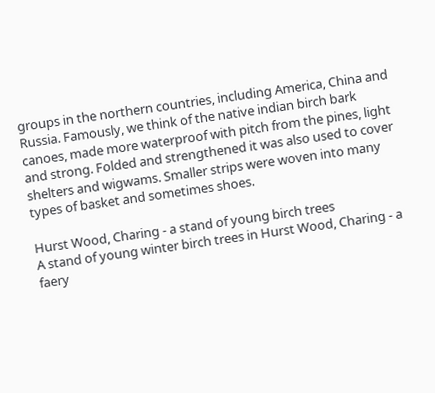groups in the northern countries, including America, China and Russia. Famously, we think of the native indian birch bark canoes, made more waterproof with pitch from the pines, light and strong. Folded and strengthened it was also used to cover shelters and wigwams. Smaller strips were woven into many types of basket and sometimes shoes.

Hurst Wood, Charing - a stand of young birch trees
A stand of young winter birch trees in Hurst Wood, Charing - a faery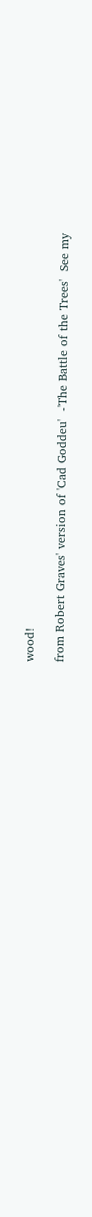wood!

from Robert Graves' version of 'Cad Goddeu'  -'The Battle of the Trees'  See my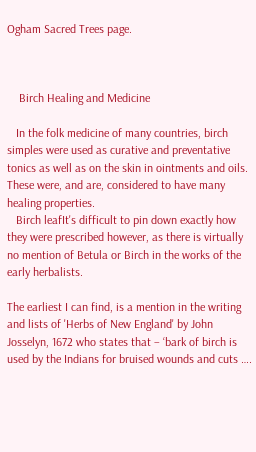Ogham Sacred Trees page.



    Birch Healing and Medicine

   In the folk medicine of many countries, birch simples were used as curative and preventative tonics as well as on the skin in ointments and oils. These were, and are, considered to have many healing properties.
   Birch leafIt's difficult to pin down exactly how they were prescribed however, as there is virtually no mention of Betula or Birch in the works of the early herbalists.

The earliest I can find, is a mention in the writing and lists of 'Herbs of New England' by John Josselyn, 1672 who states that – ‘bark of birch is used by the Indians for bruised wounds and cuts ….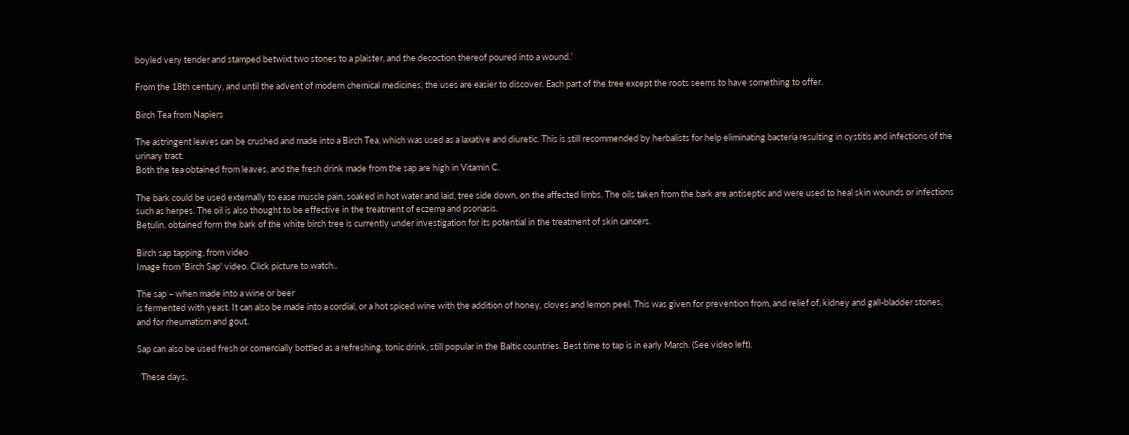boyled very tender and stamped betwixt two stones to a plaister, and the decoction thereof poured into a wound.’

From the 18th century, and until the advent of modern chemical medicines, the uses are easier to discover. Each part of the tree except the roots seems to have something to offer.

Birch Tea from Napiers

The astringent leaves can be crushed and made into a Birch Tea, which was used as a laxative and diuretic. This is still recommended by herbalists for help eliminating bacteria resulting in cystitis and infections of the urinary tract.
Both the tea obtained from leaves, and the fresh drink made from the sap are high in Vitamin C.

The bark could be used externally to ease muscle pain, soaked in hot water and laid, tree side down, on the affected limbs. The oils taken from the bark are antiseptic and were used to heal skin wounds or infections such as herpes. The oil is also thought to be effective in the treatment of eczema and psoriasis.
Betulin, obtained form the bark of the white birch tree is currently under investigation for its potential in the treatment of skin cancers.

Birch sap tapping, from video
Image from 'Birch Sap' video. Click picture to watch..

The sap – when made into a wine or beer
is fermented with yeast. It can also be made into a cordial, or a hot spiced wine with the addition of honey, cloves and lemon peel. This was given for prevention from, and relief of, kidney and gall-bladder stones, and for rheumatism and gout.

Sap can also be used fresh or comercially bottled as a refreshing, tonic drink, still popular in the Baltic countries. Best time to tap is in early March. (See video left).

  These days,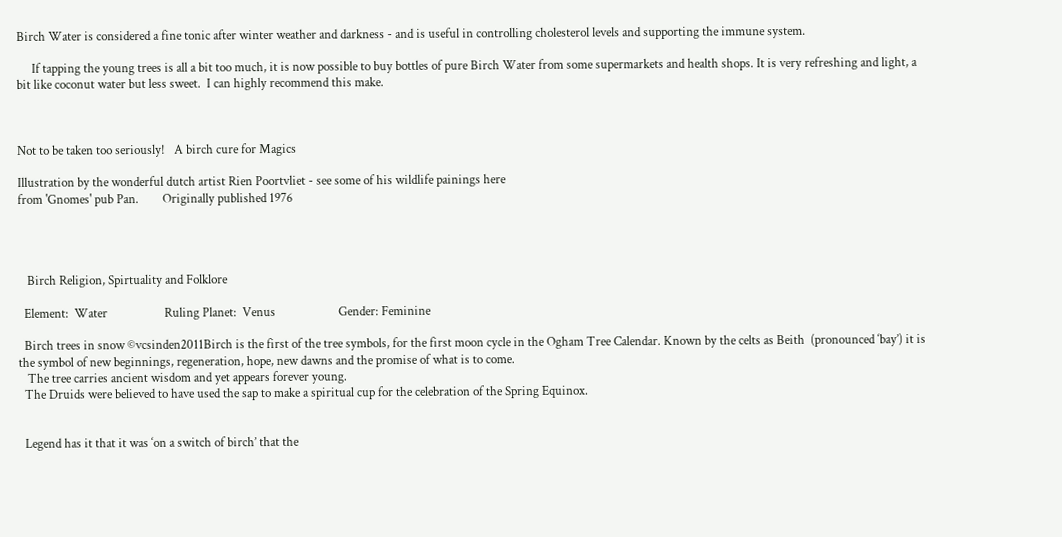Birch Water is considered a fine tonic after winter weather and darkness - and is useful in controlling cholesterol levels and supporting the immune system.

     If tapping the young trees is all a bit too much, it is now possible to buy bottles of pure Birch Water from some supermarkets and health shops. It is very refreshing and light, a bit like coconut water but less sweet.  I can highly recommend this make.



Not to be taken too seriously!   A birch cure for Magics

Illustration by the wonderful dutch artist Rien Poortvliet - see some of his wildlife painings here
from 'Gnomes' pub Pan.        Originally published 1976




   Birch Religion, Spirtuality and Folklore

  Element:  Water                   Ruling Planet:  Venus                     Gender: Feminine

  Birch trees in snow ©vcsinden2011Birch is the first of the tree symbols, for the first moon cycle in the Ogham Tree Calendar. Known by the celts as Beith  (pronounced ‘bay’) it is the symbol of new beginnings, regeneration, hope, new dawns and the promise of what is to come.
   The tree carries ancient wisdom and yet appears forever young.
  The Druids were believed to have used the sap to make a spiritual cup for the celebration of the Spring Equinox.


  Legend has it that it was ‘on a switch of birch’ that the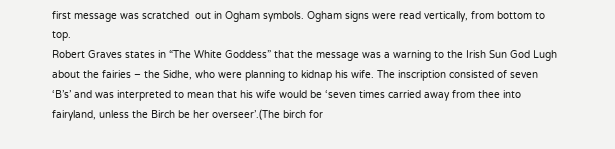first message was scratched  out in Ogham symbols. Ogham signs were read vertically, from bottom to top.
Robert Graves states in “The White Goddess” that the message was a warning to the Irish Sun God Lugh about the fairies – the Sidhe, who were planning to kidnap his wife. The inscription consisted of seven ‘B’s’ and was interpreted to mean that his wife would be ‘seven times carried away from thee into fairyland, unless the Birch be her overseer’.(The birch for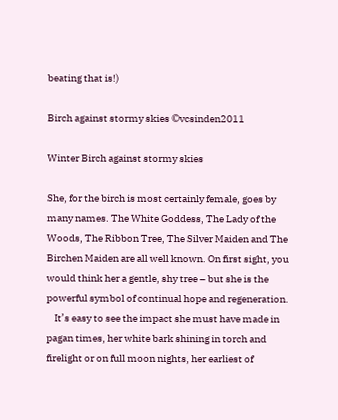beating that is!)

Birch against stormy skies ©vcsinden2011

Winter Birch against stormy skies

She, for the birch is most certainly female, goes by many names. The White Goddess, The Lady of the Woods, The Ribbon Tree, The Silver Maiden and The Birchen Maiden are all well known. On first sight, you would think her a gentle, shy tree – but she is the powerful symbol of continual hope and regeneration.
    It’s easy to see the impact she must have made in pagan times, her white bark shining in torch and firelight or on full moon nights, her earliest of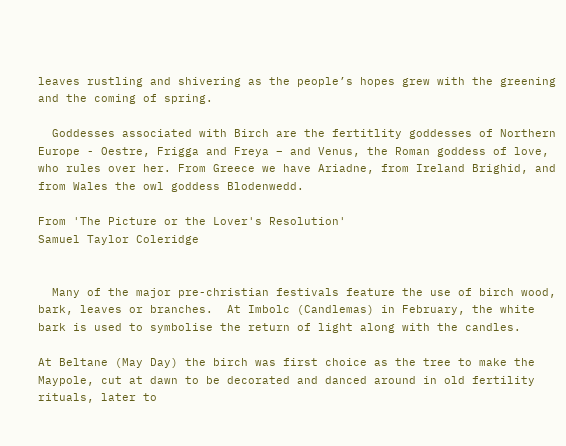leaves rustling and shivering as the people’s hopes grew with the greening and the coming of spring.

  Goddesses associated with Birch are the fertitlity goddesses of Northern Europe - Oestre, Frigga and Freya – and Venus, the Roman goddess of love, who rules over her. From Greece we have Ariadne, from Ireland Brighid, and from Wales the owl goddess Blodenwedd.

From 'The Picture or the Lover's Resolution'
Samuel Taylor Coleridge


  Many of the major pre-christian festivals feature the use of birch wood, bark, leaves or branches.  At Imbolc (Candlemas) in February, the white bark is used to symbolise the return of light along with the candles.

At Beltane (May Day) the birch was first choice as the tree to make the Maypole, cut at dawn to be decorated and danced around in old fertility rituals, later to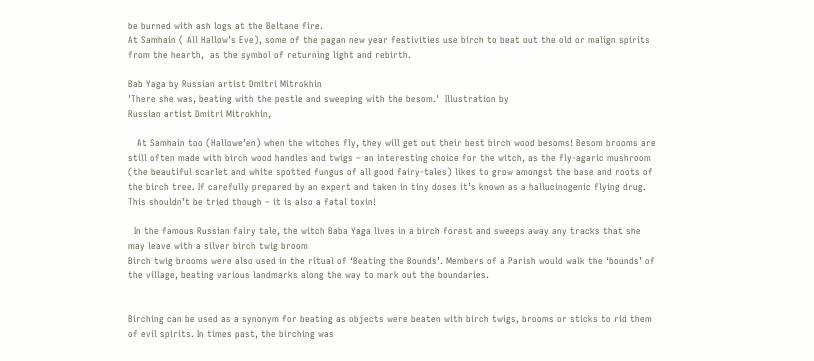be burned with ash logs at the Beltane fire.
At Samhain ( All Hallow’s Eve), some of the pagan new year festivities use birch to beat out the old or malign spirits from the hearth,  as the symbol of returning light and rebirth.

Bab Yaga by Russian artist Dmitri Mitrokhin
'There she was, beating with the pestle and sweeping with the besom.'  Illustration by
Russian artist Dmitri Mitrokhin,

   At Samhain too (Hallowe’en) when the witches fly, they will get out their best birch wood besoms! Besom brooms are still often made with birch wood handles and twigs – an interesting choice for the witch, as the fly-agaric mushroom (the beautiful scarlet and white spotted fungus of all good fairy-tales) likes to grow amongst the base and roots of the birch tree. If carefully prepared by an expert and taken in tiny doses it’s known as a hallucinogenic flying drug. This shouldn’t be tried though – it is also a fatal toxin!

  In the famous Russian fairy tale, the witch Baba Yaga lives in a birch forest and sweeps away any tracks that she may leave with a silver birch twig broom
Birch twig brooms were also used in the ritual of ‘Beating the Bounds’. Members of a Parish would walk the ‘bounds’ of the village, beating various landmarks along the way to mark out the boundaries.


Birching can be used as a synonym for beating as objects were beaten with birch twigs, brooms or sticks to rid them of evil spirits. In times past, the birching was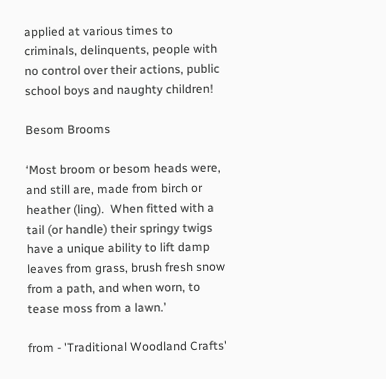applied at various times to criminals, delinquents, people with no control over their actions, public school boys and naughty children!

Besom Brooms

‘Most broom or besom heads were,  and still are, made from birch or heather (ling).  When fitted with a tail (or handle) their springy twigs have a unique ability to lift damp leaves from grass, brush fresh snow from a path, and when worn, to tease moss from a lawn.’

from - 'Traditional Woodland Crafts'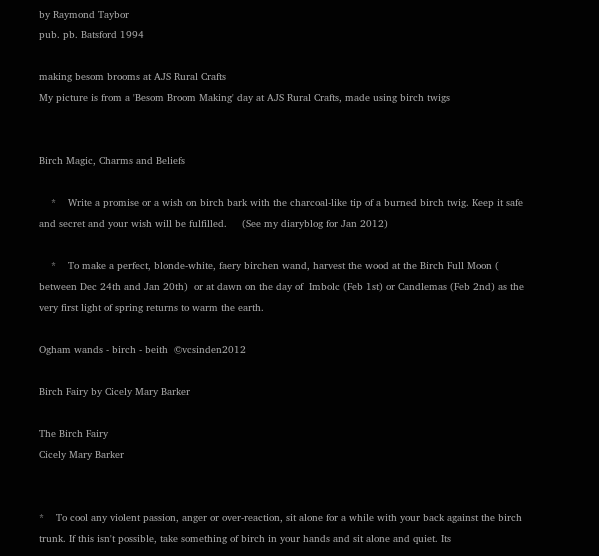by Raymond Taybor
pub. pb. Batsford 1994

making besom brooms at AJS Rural Crafts
My picture is from a 'Besom Broom Making' day at AJS Rural Crafts, made using birch twigs


Birch Magic, Charms and Beliefs

    *    Write a promise or a wish on birch bark with the charcoal-like tip of a burned birch twig. Keep it safe and secret and your wish will be fulfilled.     (See my diaryblog for Jan 2012)

    *    To make a perfect, blonde-white, faery birchen wand, harvest the wood at the Birch Full Moon ( between Dec 24th and Jan 20th)  or at dawn on the day of  Imbolc (Feb 1st) or Candlemas (Feb 2nd) as the very first light of spring returns to warm the earth.

Ogham wands - birch - beith  ©vcsinden2012

Birch Fairy by Cicely Mary Barker

The Birch Fairy
Cicely Mary Barker


*    To cool any violent passion, anger or over-reaction, sit alone for a while with your back against the birch trunk. If this isn't possible, take something of birch in your hands and sit alone and quiet. Its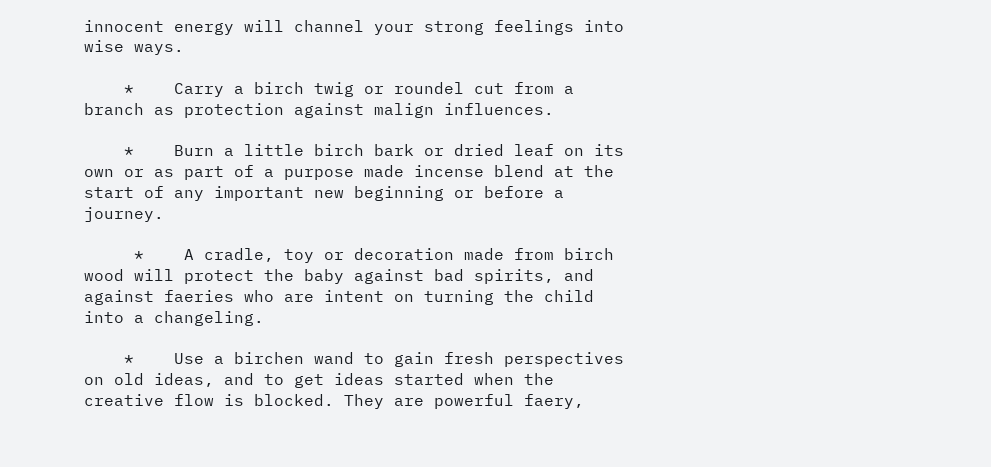innocent energy will channel your strong feelings into wise ways.

    *    Carry a birch twig or roundel cut from a branch as protection against malign influences.

    *    Burn a little birch bark or dried leaf on its own or as part of a purpose made incense blend at the start of any important new beginning or before a journey.

     *    A cradle, toy or decoration made from birch wood will protect the baby against bad spirits, and against faeries who are intent on turning the child into a changeling.

    *    Use a birchen wand to gain fresh perspectives on old ideas, and to get ideas started when the creative flow is blocked. They are powerful faery,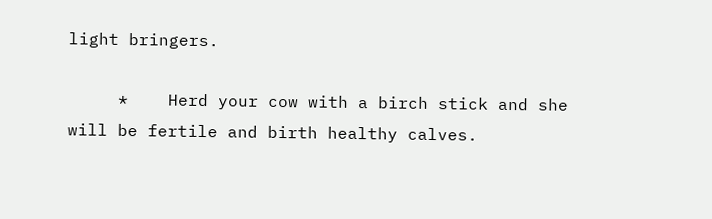light bringers.

     *    Herd your cow with a birch stick and she will be fertile and birth healthy calves.